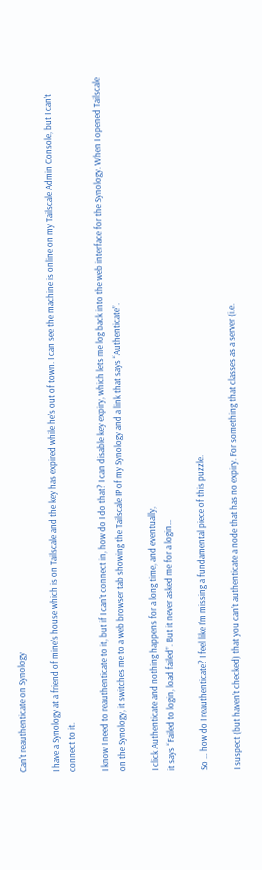Can't reauthenticate on Synology

I have a Synology at a friend of mine’s house which is on Tailscale and the key has expired while he’s out of town. I can see the machine is online on my Tailscale Admin Console, but I can’t connect to it.

I know I need to reauthenticate to it, but if I can’t connect in, how do I do that? I can disable key expiry, which lets me log back into the web interface for the Synology. When I opened Tailscale on the Synology, it switches me to a web browser tab showing the Tailscale IP of my Synology and a link that says “Authenticate”.

I click Authenticate and nothing happens for a long time, and eventually,
it says “Failed to login, load failed”. But it never asked me for a login…

So … how do I reauthenticate? I feel like I’m missing a fundamental piece of this puzzle.

I suspect (but haven’t checked) that you can’t authenticate a node that has no expiry. For something that classes as a server (i.e.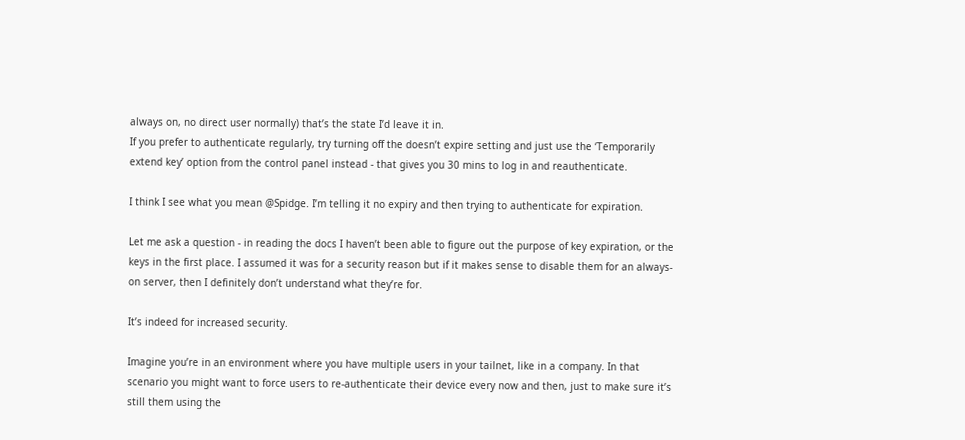always on, no direct user normally) that’s the state I’d leave it in.
If you prefer to authenticate regularly, try turning off the doesn’t expire setting and just use the ‘Temporarily extend key’ option from the control panel instead - that gives you 30 mins to log in and reauthenticate.

I think I see what you mean @Spidge. I’m telling it no expiry and then trying to authenticate for expiration.

Let me ask a question - in reading the docs I haven’t been able to figure out the purpose of key expiration, or the keys in the first place. I assumed it was for a security reason but if it makes sense to disable them for an always-on server, then I definitely don’t understand what they’re for.

It’s indeed for increased security.

Imagine you’re in an environment where you have multiple users in your tailnet, like in a company. In that scenario you might want to force users to re-authenticate their device every now and then, just to make sure it’s still them using the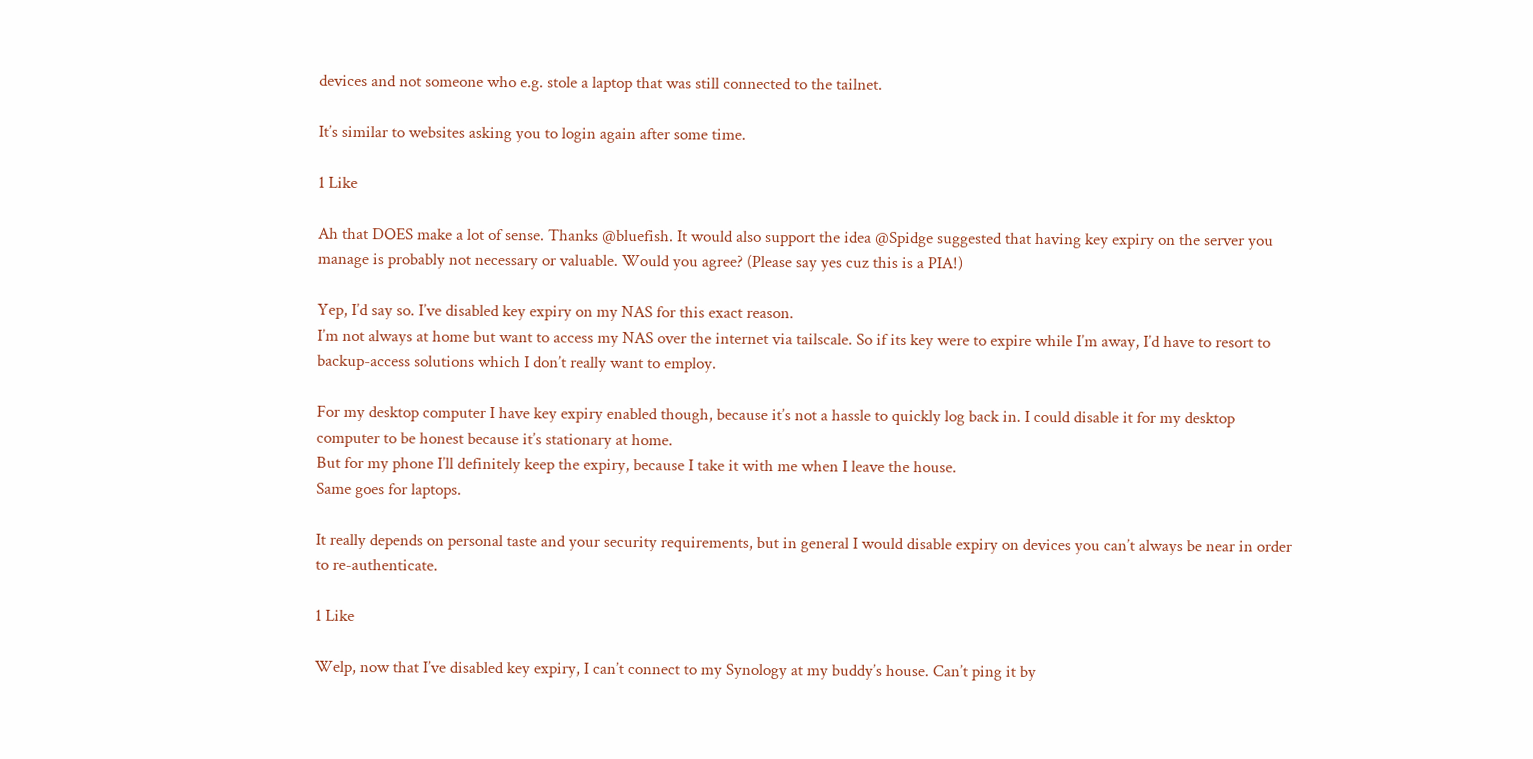devices and not someone who e.g. stole a laptop that was still connected to the tailnet.

It’s similar to websites asking you to login again after some time.

1 Like

Ah that DOES make a lot of sense. Thanks @bluefish. It would also support the idea @Spidge suggested that having key expiry on the server you manage is probably not necessary or valuable. Would you agree? (Please say yes cuz this is a PIA!)

Yep, I’d say so. I’ve disabled key expiry on my NAS for this exact reason.
I’m not always at home but want to access my NAS over the internet via tailscale. So if its key were to expire while I’m away, I’d have to resort to backup-access solutions which I don’t really want to employ.

For my desktop computer I have key expiry enabled though, because it’s not a hassle to quickly log back in. I could disable it for my desktop computer to be honest because it’s stationary at home.
But for my phone I’ll definitely keep the expiry, because I take it with me when I leave the house.
Same goes for laptops.

It really depends on personal taste and your security requirements, but in general I would disable expiry on devices you can’t always be near in order to re-authenticate.

1 Like

Welp, now that I’ve disabled key expiry, I can’t connect to my Synology at my buddy’s house. Can’t ping it by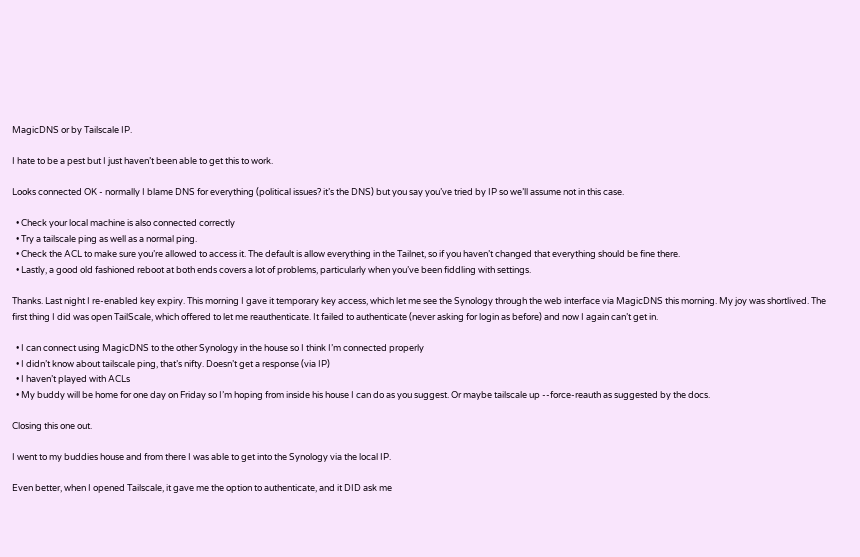MagicDNS or by Tailscale IP.

I hate to be a pest but I just haven’t been able to get this to work.

Looks connected OK - normally I blame DNS for everything (political issues? it’s the DNS) but you say you’ve tried by IP so we’ll assume not in this case.

  • Check your local machine is also connected correctly
  • Try a tailscale ping as well as a normal ping.
  • Check the ACL to make sure you’re allowed to access it. The default is allow everything in the Tailnet, so if you haven’t changed that everything should be fine there.
  • Lastly, a good old fashioned reboot at both ends covers a lot of problems, particularly when you’ve been fiddling with settings.

Thanks. Last night I re-enabled key expiry. This morning I gave it temporary key access, which let me see the Synology through the web interface via MagicDNS this morning. My joy was shortlived. The first thing I did was open TailScale, which offered to let me reauthenticate. It failed to authenticate (never asking for login as before) and now I again can’t get in.

  • I can connect using MagicDNS to the other Synology in the house so I think I’m connected properly
  • I didn’t know about tailscale ping, that’s nifty. Doesn’t get a response (via IP)
  • I haven’t played with ACLs
  • My buddy will be home for one day on Friday so I’m hoping from inside his house I can do as you suggest. Or maybe tailscale up --force-reauth as suggested by the docs.

Closing this one out.

I went to my buddies house and from there I was able to get into the Synology via the local IP.

Even better, when I opened Tailscale, it gave me the option to authenticate, and it DID ask me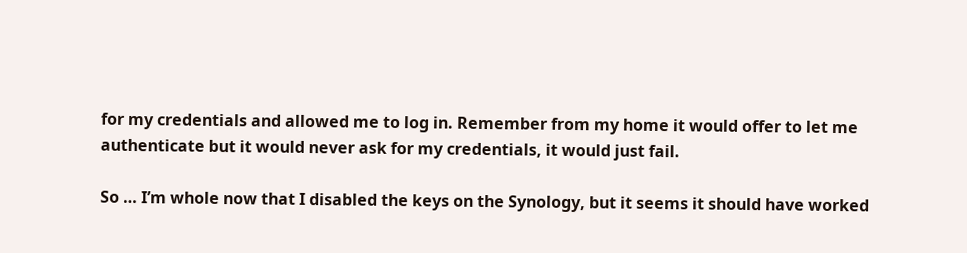for my credentials and allowed me to log in. Remember from my home it would offer to let me authenticate but it would never ask for my credentials, it would just fail.

So … I’m whole now that I disabled the keys on the Synology, but it seems it should have worked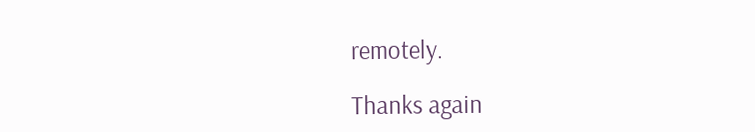remotely.

Thanks again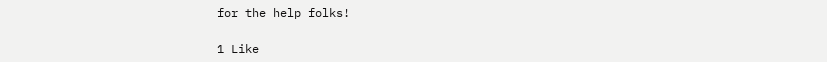for the help folks!

1 Like